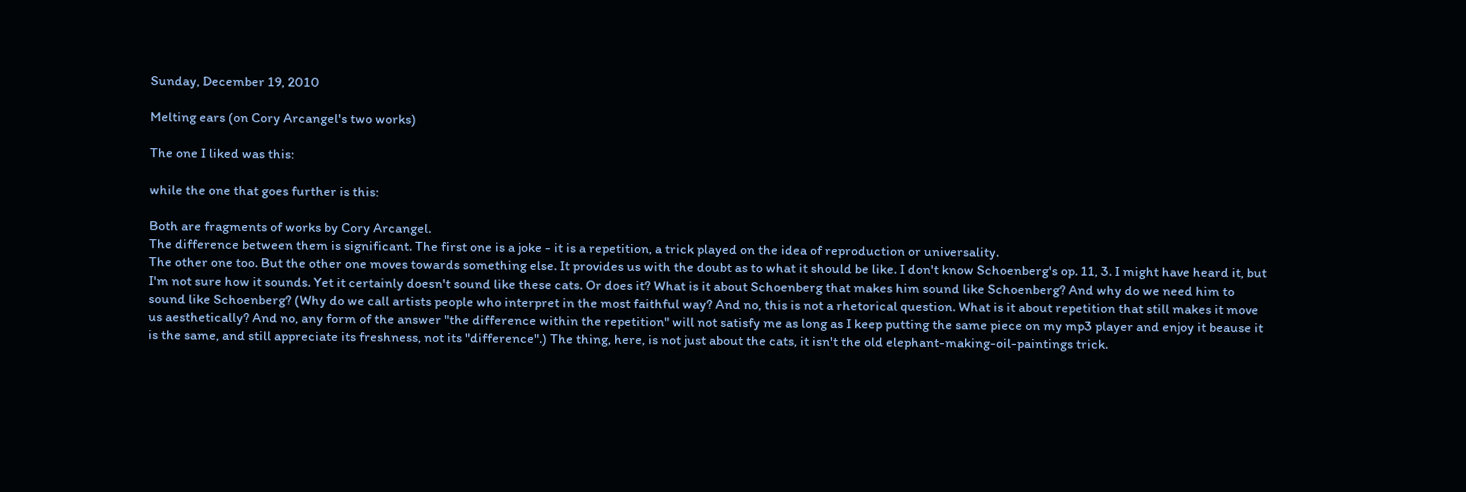Sunday, December 19, 2010

Melting ears (on Cory Arcangel's two works)

The one I liked was this:

while the one that goes further is this:

Both are fragments of works by Cory Arcangel.
The difference between them is significant. The first one is a joke - it is a repetition, a trick played on the idea of reproduction or universality.
The other one too. But the other one moves towards something else. It provides us with the doubt as to what it should be like. I don't know Schoenberg's op. 11, 3. I might have heard it, but I'm not sure how it sounds. Yet it certainly doesn't sound like these cats. Or does it? What is it about Schoenberg that makes him sound like Schoenberg? And why do we need him to sound like Schoenberg? (Why do we call artists people who interpret in the most faithful way? And no, this is not a rhetorical question. What is it about repetition that still makes it move us aesthetically? And no, any form of the answer "the difference within the repetition" will not satisfy me as long as I keep putting the same piece on my mp3 player and enjoy it beause it is the same, and still appreciate its freshness, not its "difference".) The thing, here, is not just about the cats, it isn't the old elephant-making-oil-paintings trick.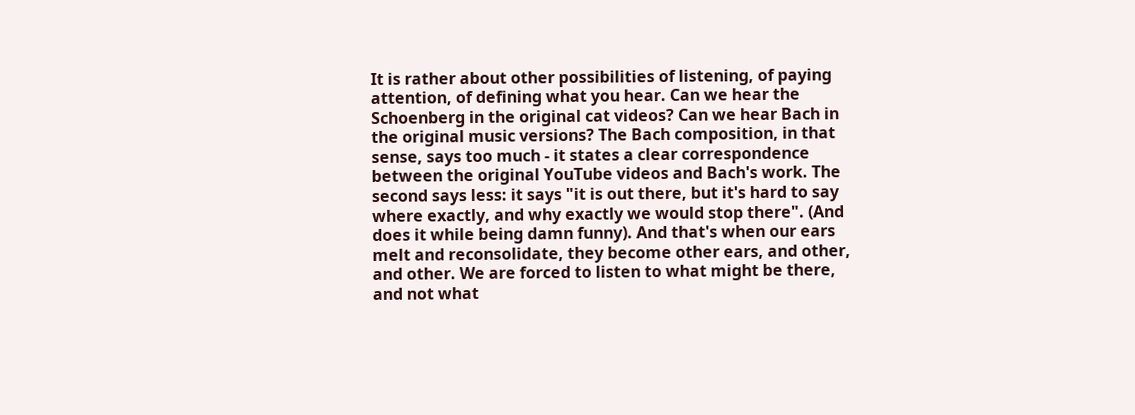It is rather about other possibilities of listening, of paying attention, of defining what you hear. Can we hear the Schoenberg in the original cat videos? Can we hear Bach in the original music versions? The Bach composition, in that sense, says too much - it states a clear correspondence between the original YouTube videos and Bach's work. The second says less: it says "it is out there, but it's hard to say where exactly, and why exactly we would stop there". (And does it while being damn funny). And that's when our ears melt and reconsolidate, they become other ears, and other, and other. We are forced to listen to what might be there, and not what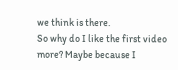we think is there.
So why do I like the first video more? Maybe because I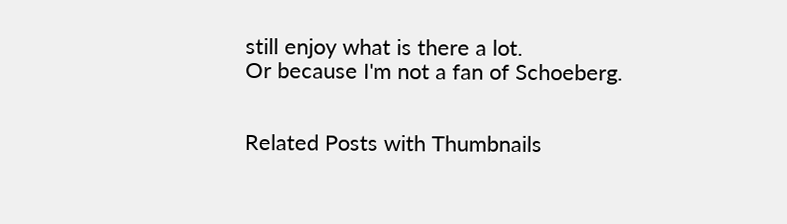still enjoy what is there a lot.
Or because I'm not a fan of Schoeberg.


Related Posts with Thumbnails